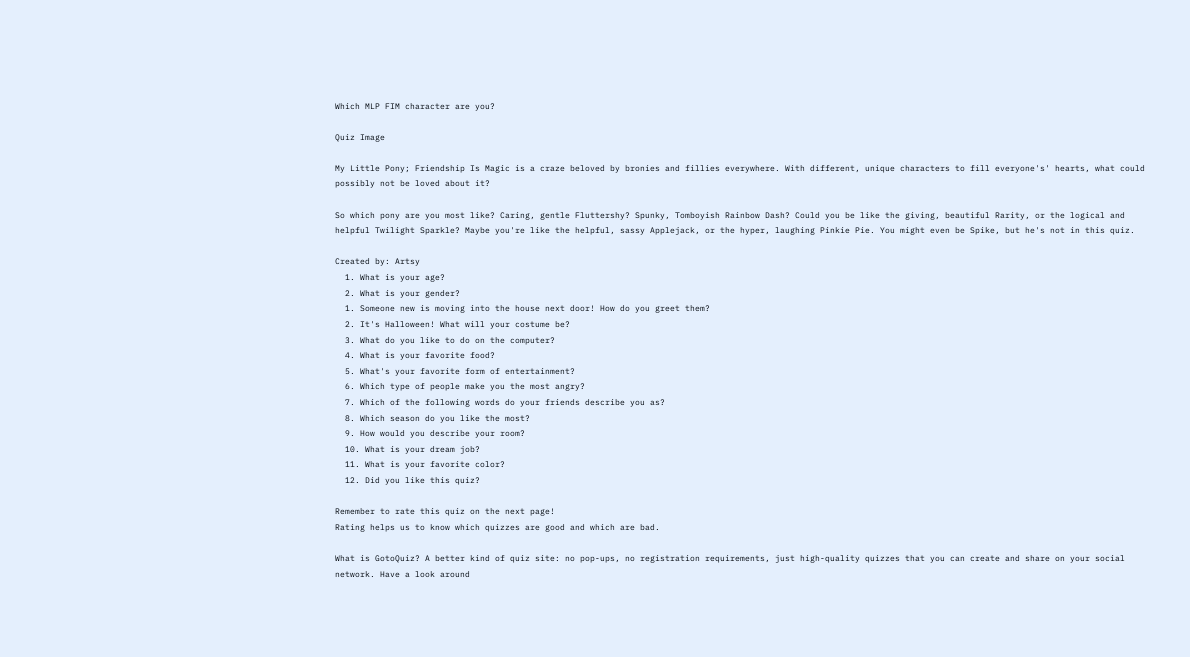Which MLP FIM character are you?

Quiz Image

My Little Pony; Friendship Is Magic is a craze beloved by bronies and fillies everywhere. With different, unique characters to fill everyone's' hearts, what could possibly not be loved about it?

So which pony are you most like? Caring, gentle Fluttershy? Spunky, Tomboyish Rainbow Dash? Could you be like the giving, beautiful Rarity, or the logical and helpful Twilight Sparkle? Maybe you're like the helpful, sassy Applejack, or the hyper, laughing Pinkie Pie. You might even be Spike, but he's not in this quiz.

Created by: Artsy
  1. What is your age?
  2. What is your gender?
  1. Someone new is moving into the house next door! How do you greet them?
  2. It's Halloween! What will your costume be?
  3. What do you like to do on the computer?
  4. What is your favorite food?
  5. What's your favorite form of entertainment?
  6. Which type of people make you the most angry?
  7. Which of the following words do your friends describe you as?
  8. Which season do you like the most?
  9. How would you describe your room?
  10. What is your dream job?
  11. What is your favorite color?
  12. Did you like this quiz?

Remember to rate this quiz on the next page!
Rating helps us to know which quizzes are good and which are bad.

What is GotoQuiz? A better kind of quiz site: no pop-ups, no registration requirements, just high-quality quizzes that you can create and share on your social network. Have a look around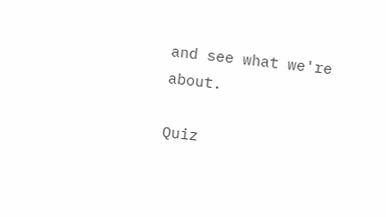and see what we're about.

Quiz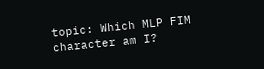topic: Which MLP FIM character am I?